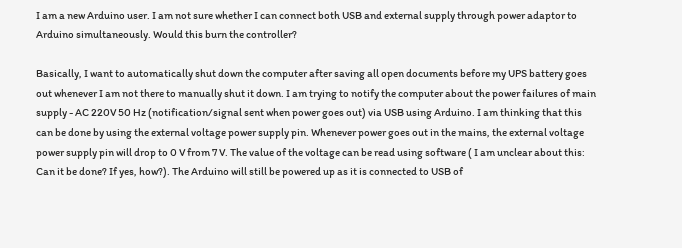I am a new Arduino user. I am not sure whether I can connect both USB and external supply through power adaptor to Arduino simultaneously. Would this burn the controller?

Basically, I want to automatically shut down the computer after saving all open documents before my UPS battery goes out whenever I am not there to manually shut it down. I am trying to notify the computer about the power failures of main supply - AC 220V 50 Hz (notification/signal sent when power goes out) via USB using Arduino. I am thinking that this can be done by using the external voltage power supply pin. Whenever power goes out in the mains, the external voltage power supply pin will drop to 0 V from 7 V. The value of the voltage can be read using software ( I am unclear about this: Can it be done? If yes, how?). The Arduino will still be powered up as it is connected to USB of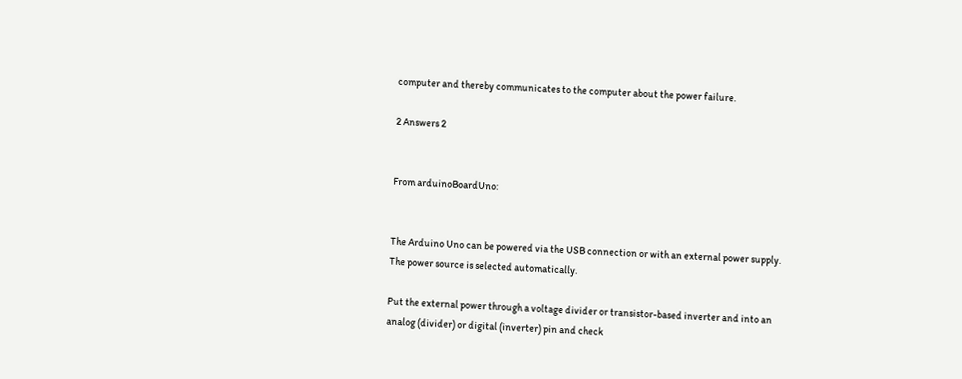computer and thereby communicates to the computer about the power failure.

2 Answers 2


From arduinoBoardUno:


The Arduino Uno can be powered via the USB connection or with an external power supply. The power source is selected automatically.

Put the external power through a voltage divider or transistor-based inverter and into an analog (divider) or digital (inverter) pin and check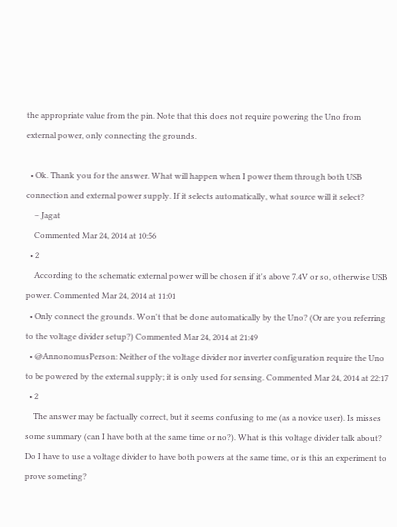the appropriate value from the pin. Note that this does not require powering the Uno from external power, only connecting the grounds.

  • Ok. Thank you for the answer. What will happen when I power them through both USB connection and external power supply. If it selects automatically, what source will it select?
    – Jagat
    Commented Mar 24, 2014 at 10:56
  • 2
    According to the schematic external power will be chosen if it's above 7.4V or so, otherwise USB power. Commented Mar 24, 2014 at 11:01
  • Only connect the grounds. Won't that be done automatically by the Uno? (Or are you referring to the voltage divider setup?) Commented Mar 24, 2014 at 21:49
  • @AnnonomusPerson: Neither of the voltage divider nor inverter configuration require the Uno to be powered by the external supply; it is only used for sensing. Commented Mar 24, 2014 at 22:17
  • 2
    The answer may be factually correct, but it seems confusing to me (as a novice user). Is misses some summary (can I have both at the same time or no?). What is this voltage divider talk about? Do I have to use a voltage divider to have both powers at the same time, or is this an experiment to prove someting?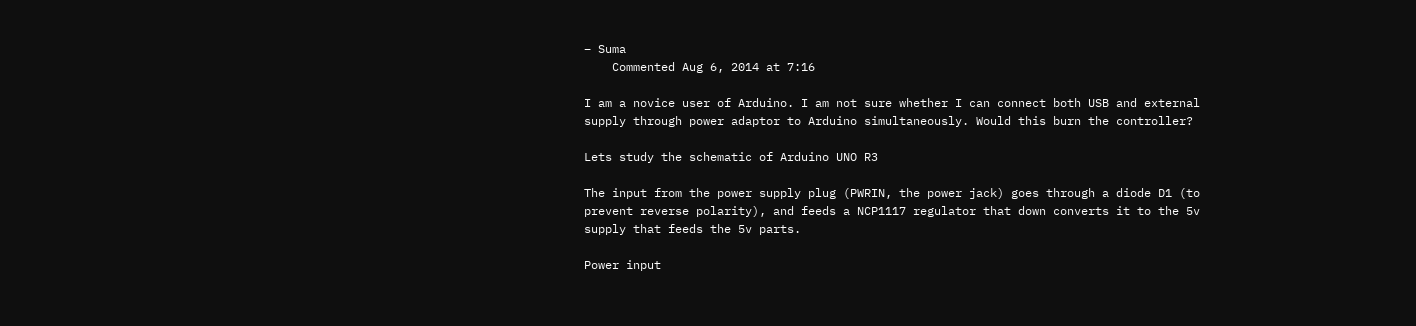– Suma
    Commented Aug 6, 2014 at 7:16

I am a novice user of Arduino. I am not sure whether I can connect both USB and external supply through power adaptor to Arduino simultaneously. Would this burn the controller?

Lets study the schematic of Arduino UNO R3

The input from the power supply plug (PWRIN, the power jack) goes through a diode D1 (to prevent reverse polarity), and feeds a NCP1117 regulator that down converts it to the 5v supply that feeds the 5v parts.

Power input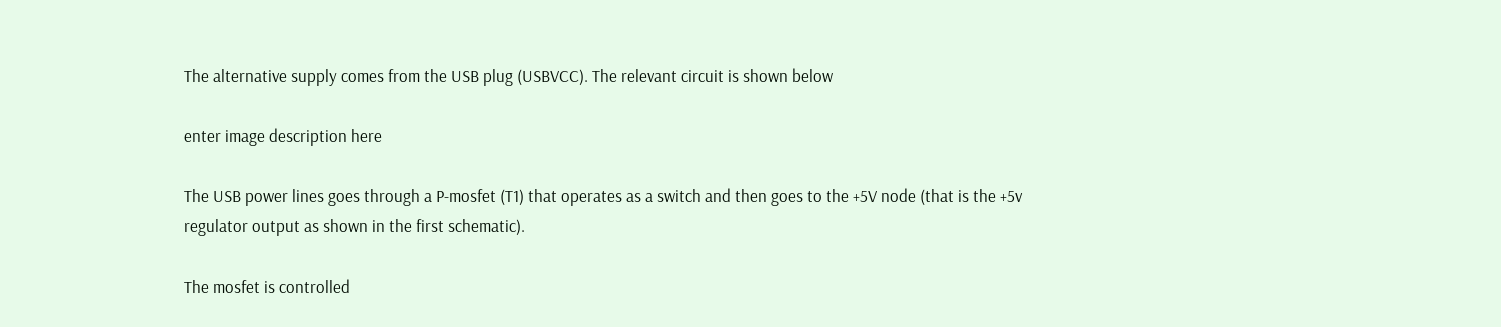The alternative supply comes from the USB plug (USBVCC). The relevant circuit is shown below

enter image description here

The USB power lines goes through a P-mosfet (T1) that operates as a switch and then goes to the +5V node (that is the +5v regulator output as shown in the first schematic).

The mosfet is controlled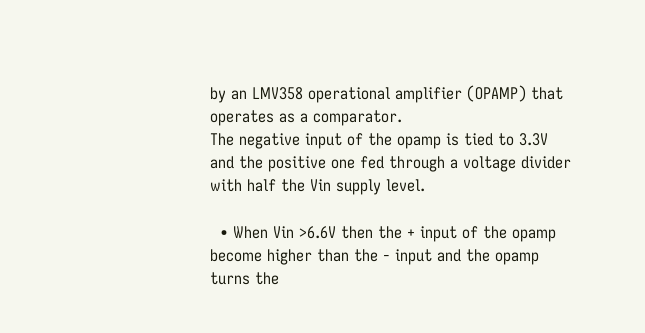by an LMV358 operational amplifier (OPAMP) that operates as a comparator.
The negative input of the opamp is tied to 3.3V and the positive one fed through a voltage divider with half the Vin supply level.

  • When Vin >6.6V then the + input of the opamp become higher than the - input and the opamp turns the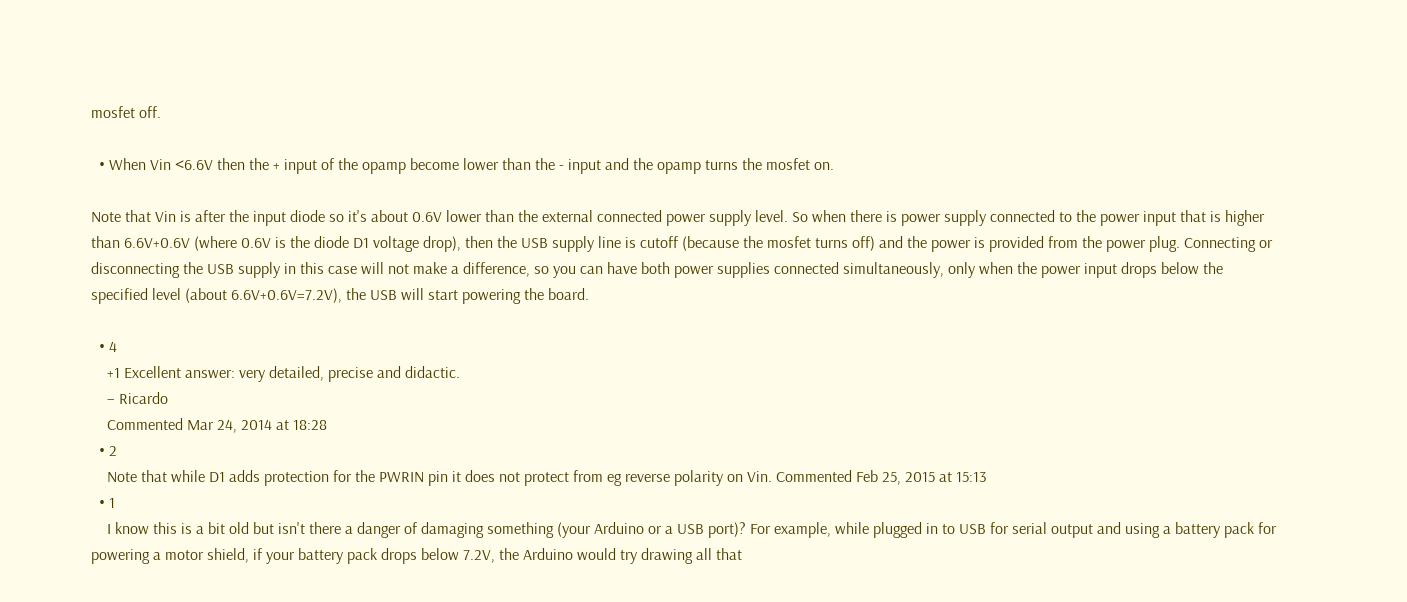mosfet off.

  • When Vin <6.6V then the + input of the opamp become lower than the - input and the opamp turns the mosfet on.

Note that Vin is after the input diode so it's about 0.6V lower than the external connected power supply level. So when there is power supply connected to the power input that is higher than 6.6V+0.6V (where 0.6V is the diode D1 voltage drop), then the USB supply line is cutoff (because the mosfet turns off) and the power is provided from the power plug. Connecting or disconnecting the USB supply in this case will not make a difference, so you can have both power supplies connected simultaneously, only when the power input drops below the specified level (about 6.6V+0.6V=7.2V), the USB will start powering the board.

  • 4
    +1 Excellent answer: very detailed, precise and didactic.
    – Ricardo
    Commented Mar 24, 2014 at 18:28
  • 2
    Note that while D1 adds protection for the PWRIN pin it does not protect from eg reverse polarity on Vin. Commented Feb 25, 2015 at 15:13
  • 1
    I know this is a bit old but isn't there a danger of damaging something (your Arduino or a USB port)? For example, while plugged in to USB for serial output and using a battery pack for powering a motor shield, if your battery pack drops below 7.2V, the Arduino would try drawing all that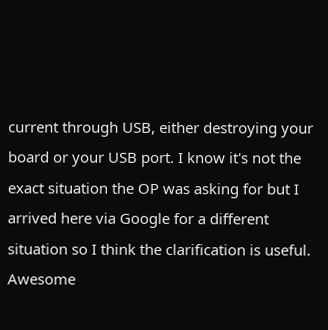current through USB, either destroying your board or your USB port. I know it's not the exact situation the OP was asking for but I arrived here via Google for a different situation so I think the clarification is useful. Awesome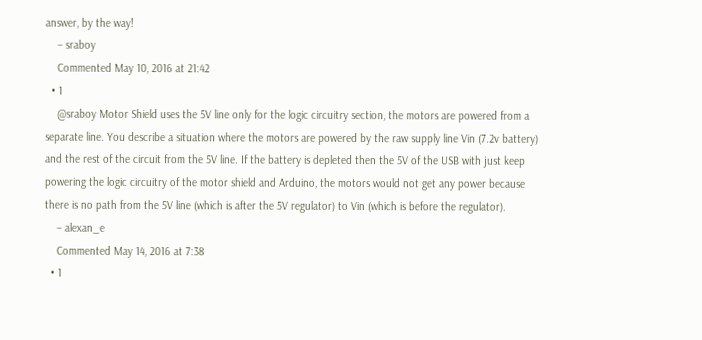answer, by the way!
    – sraboy
    Commented May 10, 2016 at 21:42
  • 1
    @sraboy Motor Shield uses the 5V line only for the logic circuitry section, the motors are powered from a separate line. You describe a situation where the motors are powered by the raw supply line Vin (7.2v battery) and the rest of the circuit from the 5V line. If the battery is depleted then the 5V of the USB with just keep powering the logic circuitry of the motor shield and Arduino, the motors would not get any power because there is no path from the 5V line (which is after the 5V regulator) to Vin (which is before the regulator).
    – alexan_e
    Commented May 14, 2016 at 7:38
  • 1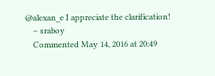@alexan_e I appreciate the clarification!
    – sraboy
    Commented May 14, 2016 at 20:49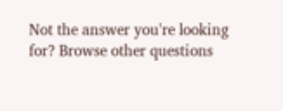Not the answer you're looking for? Browse other questions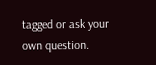tagged or ask your own question.